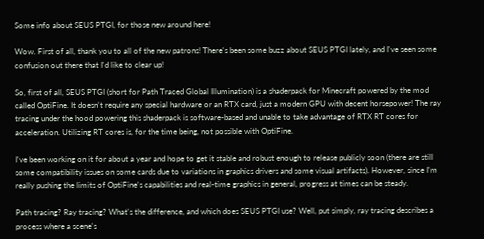Some info about SEUS PTGI, for those new around here!

Wow. First of all, thank you to all of the new patrons! There's been some buzz about SEUS PTGI lately, and I've seen some confusion out there that I'd like to clear up!

So, first of all, SEUS PTGI (short for Path Traced Global Illumination) is a shaderpack for Minecraft powered by the mod called OptiFine. It doesn't require any special hardware or an RTX card, just a modern GPU with decent horsepower! The ray tracing under the hood powering this shaderpack is software-based and unable to take advantage of RTX RT cores for acceleration. Utilizing RT cores is, for the time being, not possible with OptiFine.

I've been working on it for about a year and hope to get it stable and robust enough to release publicly soon (there are still some compatibility issues on some cards due to variations in graphics drivers and some visual artifacts). However, since I'm really pushing the limits of OptiFine's capabilities and real-time graphics in general, progress at times can be steady.

Path tracing? Ray tracing? What's the difference, and which does SEUS PTGI use? Well, put simply, ray tracing describes a process where a scene's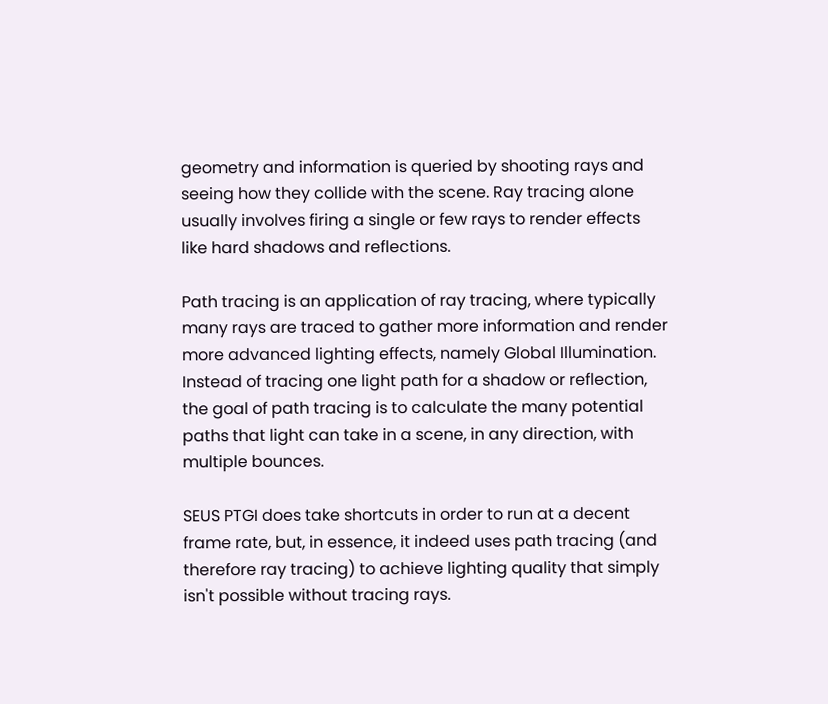geometry and information is queried by shooting rays and seeing how they collide with the scene. Ray tracing alone usually involves firing a single or few rays to render effects like hard shadows and reflections.

Path tracing is an application of ray tracing, where typically many rays are traced to gather more information and render more advanced lighting effects, namely Global Illumination. Instead of tracing one light path for a shadow or reflection, the goal of path tracing is to calculate the many potential paths that light can take in a scene, in any direction, with multiple bounces.

SEUS PTGI does take shortcuts in order to run at a decent frame rate, but, in essence, it indeed uses path tracing (and therefore ray tracing) to achieve lighting quality that simply isn't possible without tracing rays.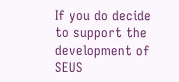If you do decide to support the development of SEUS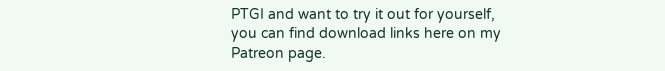PTGI and want to try it out for yourself, you can find download links here on my Patreon page.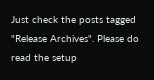Just check the posts tagged "Release Archives". Please do read the setup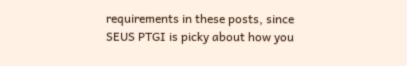requirements in these posts, since SEUS PTGI is picky about how you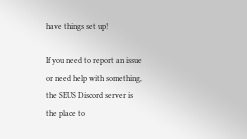have things set up!

If you need to report an issue or need help with something, the SEUS Discord server is the place to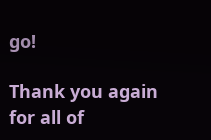go!

Thank you again for all of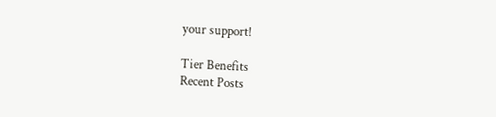your support!

Tier Benefits
Recent Posts